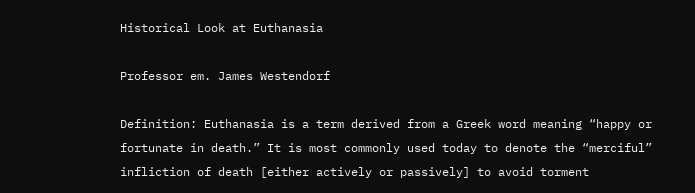Historical Look at Euthanasia

Professor em. James Westendorf

Definition: Euthanasia is a term derived from a Greek word meaning “happy or fortunate in death.” It is most commonly used today to denote the “merciful” infliction of death [either actively or passively] to avoid torment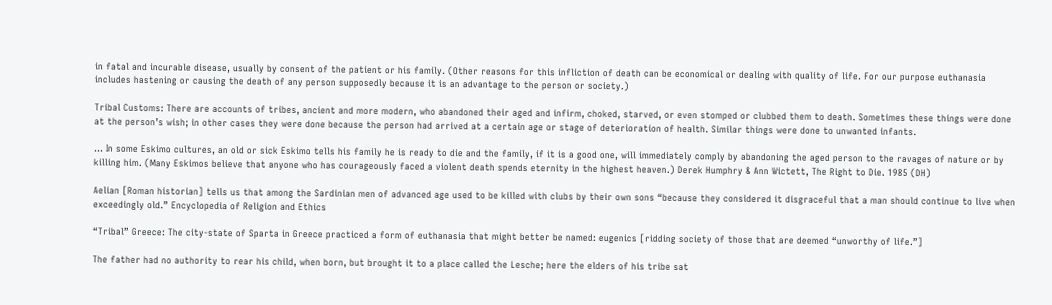in fatal and incurable disease, usually by consent of the patient or his family. (Other reasons for this infliction of death can be economical or dealing with quality of life. For our purpose euthanasia includes hastening or causing the death of any person supposedly because it is an advantage to the person or society.)

Tribal Customs: There are accounts of tribes, ancient and more modern, who abandoned their aged and infirm, choked, starved, or even stomped or clubbed them to death. Sometimes these things were done at the person’s wish; in other cases they were done because the person had arrived at a certain age or stage of deterioration of health. Similar things were done to unwanted infants.

… In some Eskimo cultures, an old or sick Eskimo tells his family he is ready to die and the family, if it is a good one, will immediately comply by abandoning the aged person to the ravages of nature or by killing him. (Many Eskimos believe that anyone who has courageously faced a violent death spends eternity in the highest heaven.) Derek Humphry & Ann Wictett, The Right to Die. 1985 (DH)

Aelian [Roman historian] tells us that among the Sardinian men of advanced age used to be killed with clubs by their own sons “because they considered it disgraceful that a man should continue to live when exceedingly old.” Encyclopedia of Religion and Ethics

“Tribal” Greece: The city-state of Sparta in Greece practiced a form of euthanasia that might better be named: eugenics [ridding society of those that are deemed “unworthy of life.”]

The father had no authority to rear his child, when born, but brought it to a place called the Lesche; here the elders of his tribe sat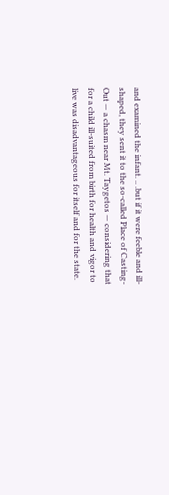and examined the infant. .. .but if it were feeble and ill-shaped, they sent it to the so-called Place of Casting-Out — a chasm near Mt. Taygetos — considering that for a child ill-suited from birth for health and vigor to live was disadvantageous for itself and for the state.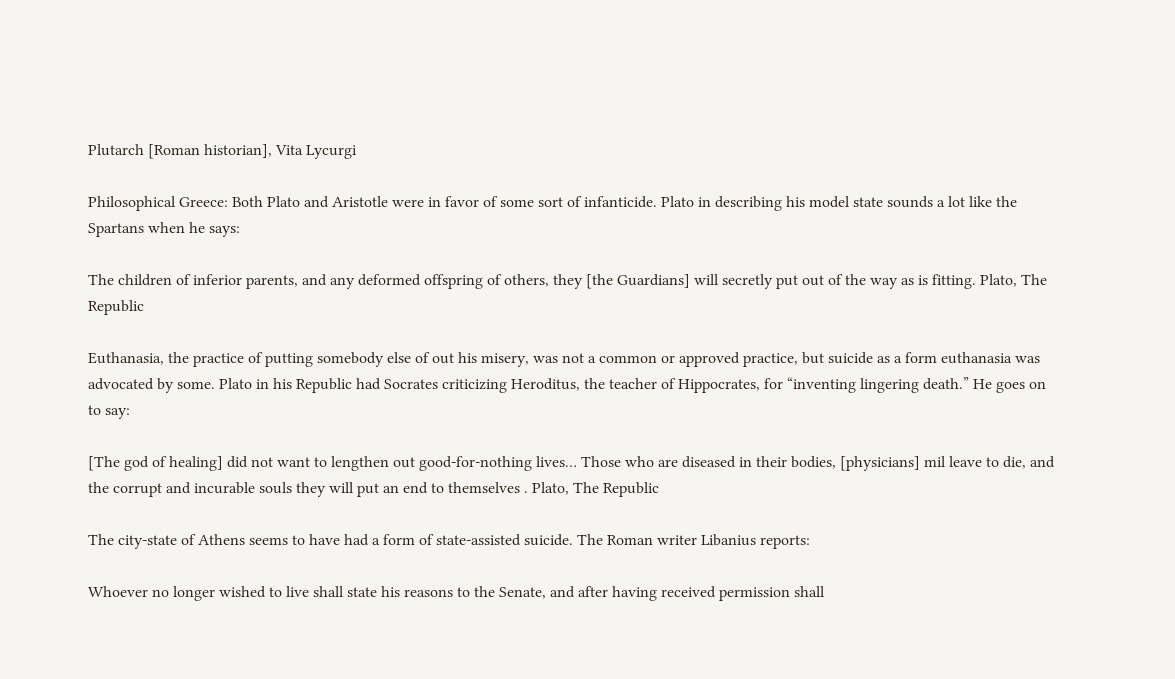Plutarch [Roman historian], Vita Lycurgi

Philosophical Greece: Both Plato and Aristotle were in favor of some sort of infanticide. Plato in describing his model state sounds a lot like the Spartans when he says:

The children of inferior parents, and any deformed offspring of others, they [the Guardians] will secretly put out of the way as is fitting. Plato, The Republic

Euthanasia, the practice of putting somebody else of out his misery, was not a common or approved practice, but suicide as a form euthanasia was advocated by some. Plato in his Republic had Socrates criticizing Heroditus, the teacher of Hippocrates, for “inventing lingering death.” He goes on to say:

[The god of healing] did not want to lengthen out good-for-nothing lives… Those who are diseased in their bodies, [physicians] mil leave to die, and the corrupt and incurable souls they will put an end to themselves . Plato, The Republic

The city-state of Athens seems to have had a form of state-assisted suicide. The Roman writer Libanius reports:

Whoever no longer wished to live shall state his reasons to the Senate, and after having received permission shall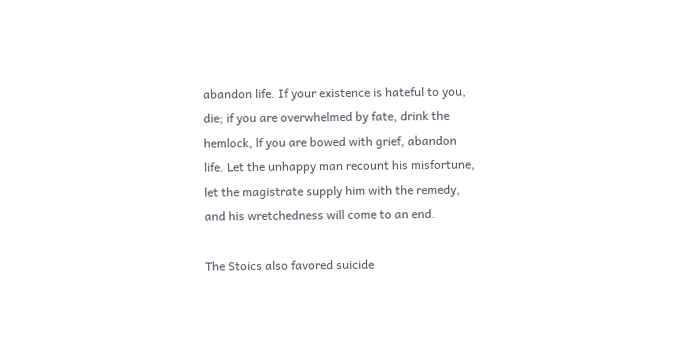abandon life. If your existence is hateful to you, die; if you are overwhelmed by fate, drink the hemlock, lf you are bowed with grief, abandon life. Let the unhappy man recount his misfortune, let the magistrate supply him with the remedy, and his wretchedness will come to an end.

The Stoics also favored suicide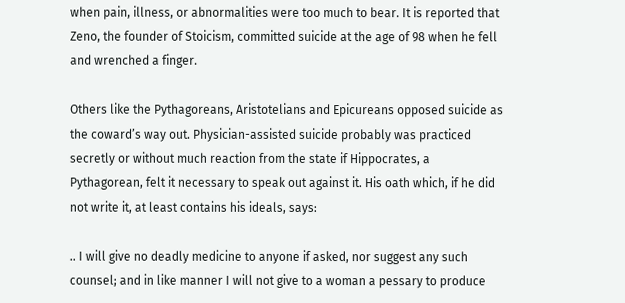when pain, illness, or abnormalities were too much to bear. It is reported that Zeno, the founder of Stoicism, committed suicide at the age of 98 when he fell and wrenched a finger.

Others like the Pythagoreans, Aristotelians and Epicureans opposed suicide as the coward’s way out. Physician-assisted suicide probably was practiced secretly or without much reaction from the state if Hippocrates, a Pythagorean, felt it necessary to speak out against it. His oath which, if he did not write it, at least contains his ideals, says:

.. I will give no deadly medicine to anyone if asked, nor suggest any such counsel; and in like manner I will not give to a woman a pessary to produce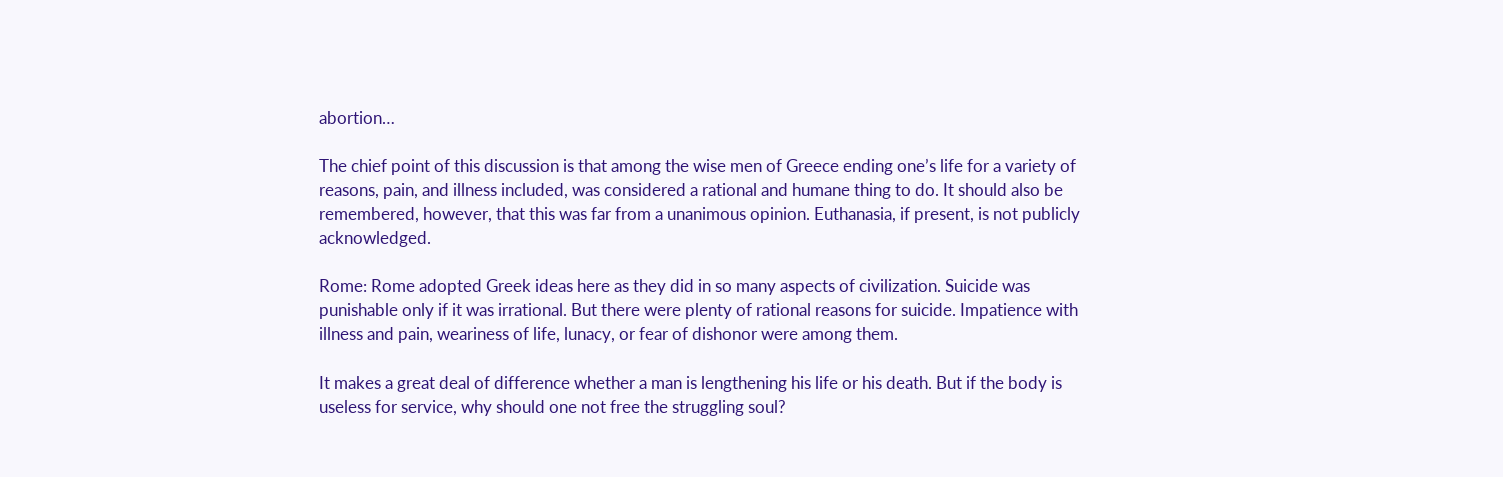abortion…

The chief point of this discussion is that among the wise men of Greece ending one’s life for a variety of reasons, pain, and illness included, was considered a rational and humane thing to do. It should also be remembered, however, that this was far from a unanimous opinion. Euthanasia, if present, is not publicly acknowledged.

Rome: Rome adopted Greek ideas here as they did in so many aspects of civilization. Suicide was punishable only if it was irrational. But there were plenty of rational reasons for suicide. Impatience with illness and pain, weariness of life, lunacy, or fear of dishonor were among them.

It makes a great deal of difference whether a man is lengthening his life or his death. But if the body is useless for service, why should one not free the struggling soul?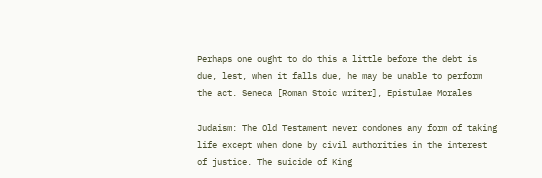Perhaps one ought to do this a little before the debt is due, lest, when it falls due, he may be unable to perform the act. Seneca [Roman Stoic writer], Epistulae Morales

Judaism: The Old Testament never condones any form of taking life except when done by civil authorities in the interest of justice. The suicide of King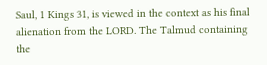Saul, 1 Kings 31, is viewed in the context as his final alienation from the LORD. The Talmud containing the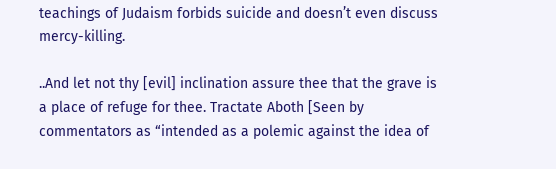teachings of Judaism forbids suicide and doesn’t even discuss mercy-killing.

..And let not thy [evil] inclination assure thee that the grave is a place of refuge for thee. Tractate Aboth [Seen by commentators as “intended as a polemic against the idea of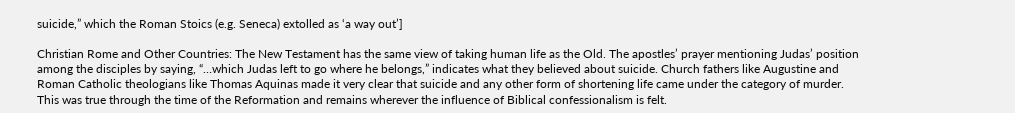suicide,” which the Roman Stoics (e.g. Seneca) extolled as ‘a way out’]

Christian Rome and Other Countries: The New Testament has the same view of taking human life as the Old. The apostles’ prayer mentioning Judas’ position among the disciples by saying, “…which Judas left to go where he belongs,” indicates what they believed about suicide. Church fathers like Augustine and Roman Catholic theologians like Thomas Aquinas made it very clear that suicide and any other form of shortening life came under the category of murder. This was true through the time of the Reformation and remains wherever the influence of Biblical confessionalism is felt.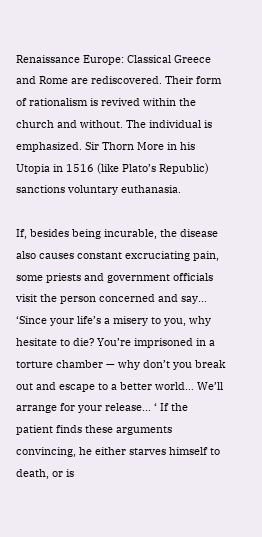Renaissance Europe: Classical Greece and Rome are rediscovered. Their form of rationalism is revived within the church and without. The individual is emphasized. Sir Thorn More in his Utopia in 1516 (like Plato’s Republic) sanctions voluntary euthanasia.

If, besides being incurable, the disease also causes constant excruciating pain, some priests and government officials visit the person concerned and say… ‘Since your life’s a misery to you, why hesitate to die? You’re imprisoned in a torture chamber — why don’t you break out and escape to a better world… We’ll arrange for your release… ‘ If the patient finds these arguments convincing, he either starves himself to death, or is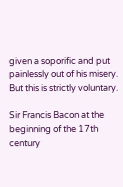given a soporific and put painlessly out of his misery. But this is strictly voluntary.

Sir Francis Bacon at the beginning of the 17th century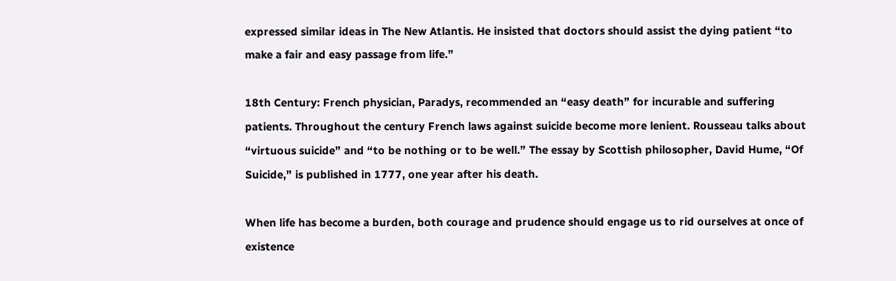expressed similar ideas in The New Atlantis. He insisted that doctors should assist the dying patient “to make a fair and easy passage from life.”

18th Century: French physician, Paradys, recommended an “easy death” for incurable and suffering patients. Throughout the century French laws against suicide become more lenient. Rousseau talks about “virtuous suicide” and “to be nothing or to be well.” The essay by Scottish philosopher, David Hume, “Of Suicide,” is published in 1777, one year after his death.

When life has become a burden, both courage and prudence should engage us to rid ourselves at once of existence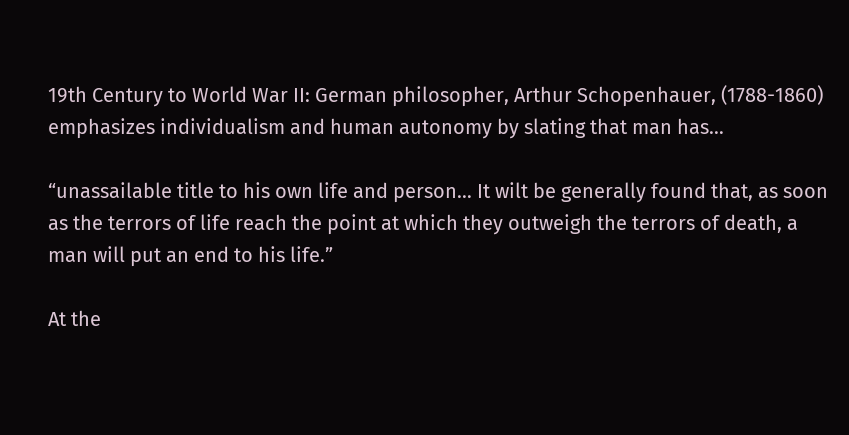19th Century to World War II: German philosopher, Arthur Schopenhauer, (1788-1860) emphasizes individualism and human autonomy by slating that man has…

“unassailable title to his own life and person… It wilt be generally found that, as soon as the terrors of life reach the point at which they outweigh the terrors of death, a man will put an end to his life.”

At the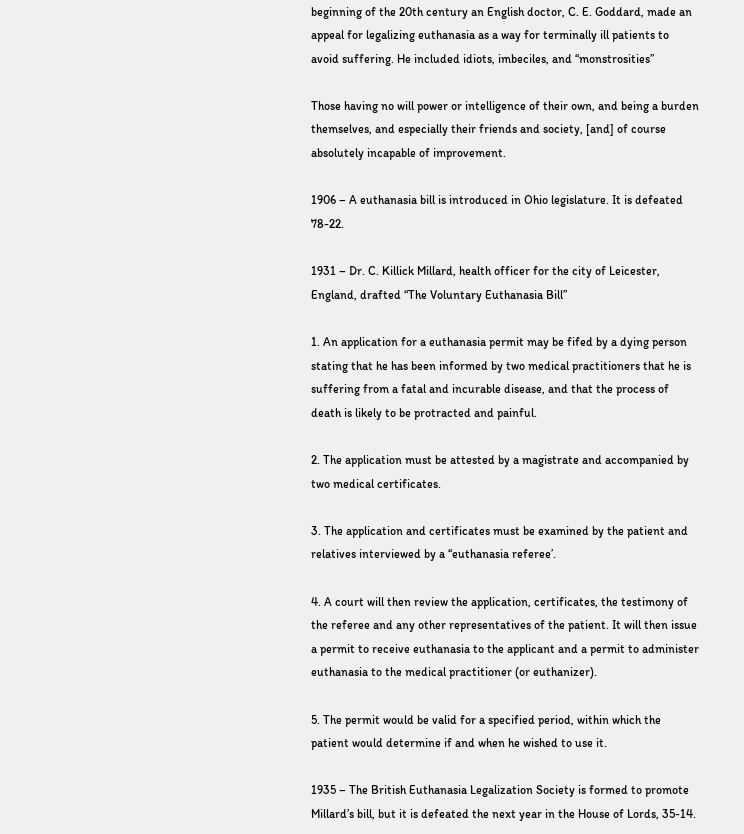beginning of the 20th century an English doctor, C. E. Goddard, made an appeal for legalizing euthanasia as a way for terminally ill patients to avoid suffering. He included idiots, imbeciles, and “monstrosities”

Those having no will power or intelligence of their own, and being a burden themselves, and especially their friends and society, [and] of course absolutely incapable of improvement.

1906 – A euthanasia bill is introduced in Ohio legislature. It is defeated 78-22.

1931 – Dr. C. Killick Millard, health officer for the city of Leicester, England, drafted “The Voluntary Euthanasia Bill”

1. An application for a euthanasia permit may be fifed by a dying person stating that he has been informed by two medical practitioners that he is suffering from a fatal and incurable disease, and that the process of death is likely to be protracted and painful.

2. The application must be attested by a magistrate and accompanied by two medical certificates.

3. The application and certificates must be examined by the patient and relatives interviewed by a “euthanasia referee’.

4. A court will then review the application, certificates, the testimony of the referee and any other representatives of the patient. It will then issue a permit to receive euthanasia to the applicant and a permit to administer euthanasia to the medical practitioner (or euthanizer).

5. The permit would be valid for a specified period, within which the patient would determine if and when he wished to use it.

1935 – The British Euthanasia Legalization Society is formed to promote Millard’s bill, but it is defeated the next year in the House of Lords, 35-14.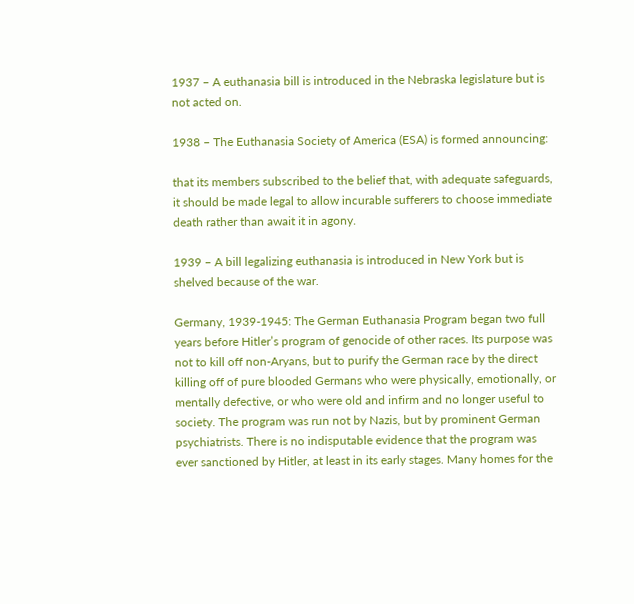1937 – A euthanasia bill is introduced in the Nebraska legislature but is not acted on.

1938 – The Euthanasia Society of America (ESA) is formed announcing:

that its members subscribed to the belief that, with adequate safeguards, it should be made legal to allow incurable sufferers to choose immediate death rather than await it in agony.

1939 – A bill legalizing euthanasia is introduced in New York but is shelved because of the war.

Germany, 1939-1945: The German Euthanasia Program began two full years before Hitler’s program of genocide of other races. Its purpose was not to kill off non-Aryans, but to purify the German race by the direct killing off of pure blooded Germans who were physically, emotionally, or mentally defective, or who were old and infirm and no longer useful to society. The program was run not by Nazis, but by prominent German psychiatrists. There is no indisputable evidence that the program was ever sanctioned by Hitler, at least in its early stages. Many homes for the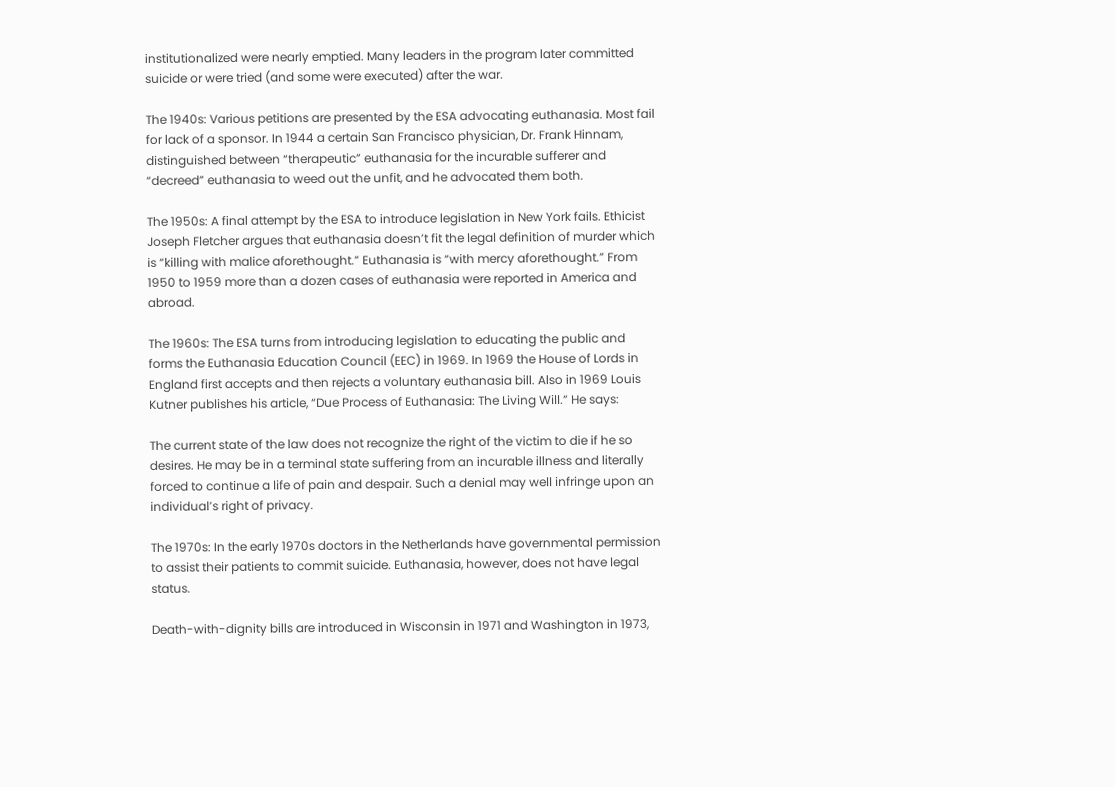institutionalized were nearly emptied. Many leaders in the program later committed suicide or were tried (and some were executed) after the war.

The 1940s: Various petitions are presented by the ESA advocating euthanasia. Most fail for lack of a sponsor. In 1944 a certain San Francisco physician, Dr. Frank Hinnam, distinguished between “therapeutic” euthanasia for the incurable sufferer and “decreed” euthanasia to weed out the unfit, and he advocated them both.

The 1950s: A final attempt by the ESA to introduce legislation in New York fails. Ethicist Joseph Fletcher argues that euthanasia doesn’t fit the legal definition of murder which is “killing with malice aforethought.” Euthanasia is “with mercy aforethought.” From 1950 to 1959 more than a dozen cases of euthanasia were reported in America and abroad.

The 1960s: The ESA turns from introducing legislation to educating the public and forms the Euthanasia Education Council (EEC) in 1969. In 1969 the House of Lords in England first accepts and then rejects a voluntary euthanasia bill. Also in 1969 Louis Kutner publishes his article, “Due Process of Euthanasia: The Living Will.” He says:

The current state of the law does not recognize the right of the victim to die if he so desires. He may be in a terminal state suffering from an incurable illness and literally forced to continue a life of pain and despair. Such a denial may well infringe upon an individual’s right of privacy.

The 1970s: In the early 1970s doctors in the Netherlands have governmental permission to assist their patients to commit suicide. Euthanasia, however, does not have legal status.

Death-with-dignity bills are introduced in Wisconsin in 1971 and Washington in 1973,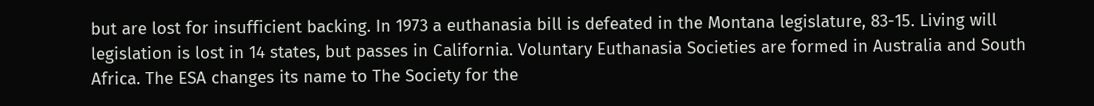but are lost for insufficient backing. In 1973 a euthanasia bill is defeated in the Montana legislature, 83-15. Living will legislation is lost in 14 states, but passes in California. Voluntary Euthanasia Societies are formed in Australia and South Africa. The ESA changes its name to The Society for the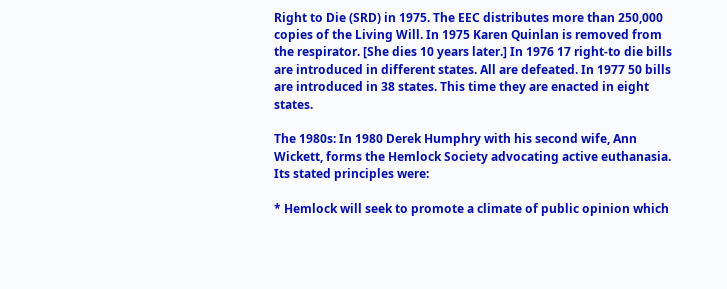Right to Die (SRD) in 1975. The EEC distributes more than 250,000 copies of the Living Will. In 1975 Karen Quinlan is removed from the respirator. [She dies 10 years later.] In 1976 17 right-to die bills are introduced in different states. All are defeated. In 1977 50 bills are introduced in 38 states. This time they are enacted in eight states.

The 1980s: In 1980 Derek Humphry with his second wife, Ann Wickett, forms the Hemlock Society advocating active euthanasia. Its stated principles were:

* Hemlock will seek to promote a climate of public opinion which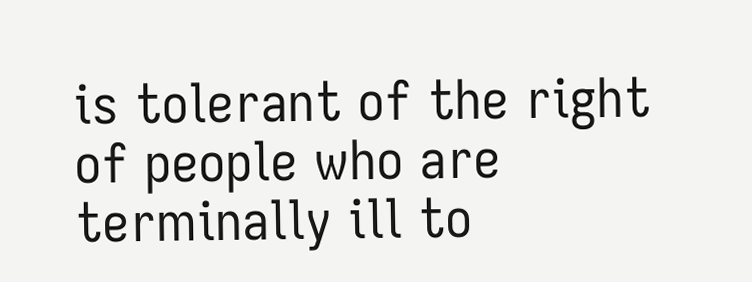is tolerant of the right of people who are terminally ill to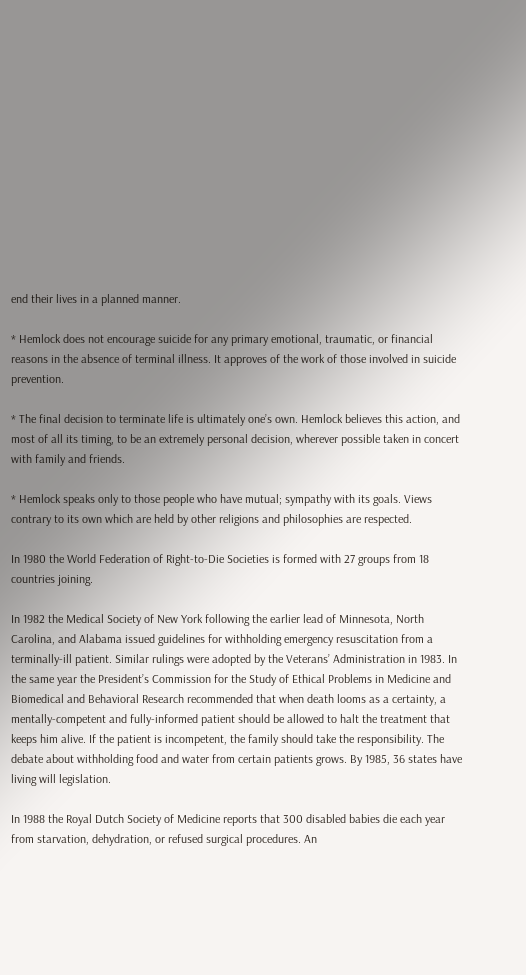end their lives in a planned manner.

* Hemlock does not encourage suicide for any primary emotional, traumatic, or financial reasons in the absence of terminal illness. It approves of the work of those involved in suicide prevention.

* The final decision to terminate life is ultimately one’s own. Hemlock believes this action, and most of all its timing, to be an extremely personal decision, wherever possible taken in concert with family and friends.

* Hemlock speaks only to those people who have mutual; sympathy with its goals. Views contrary to its own which are held by other religions and philosophies are respected.

In 1980 the World Federation of Right-to-Die Societies is formed with 27 groups from 18 countries joining.

In 1982 the Medical Society of New York following the earlier lead of Minnesota, North Carolina, and Alabama issued guidelines for withholding emergency resuscitation from a terminally-ill patient. Similar rulings were adopted by the Veterans’ Administration in 1983. In the same year the President’s Commission for the Study of Ethical Problems in Medicine and Biomedical and Behavioral Research recommended that when death looms as a certainty, a mentally-competent and fully-informed patient should be allowed to halt the treatment that keeps him alive. If the patient is incompetent, the family should take the responsibility. The debate about withholding food and water from certain patients grows. By 1985, 36 states have living will legislation.

In 1988 the Royal Dutch Society of Medicine reports that 300 disabled babies die each year from starvation, dehydration, or refused surgical procedures. An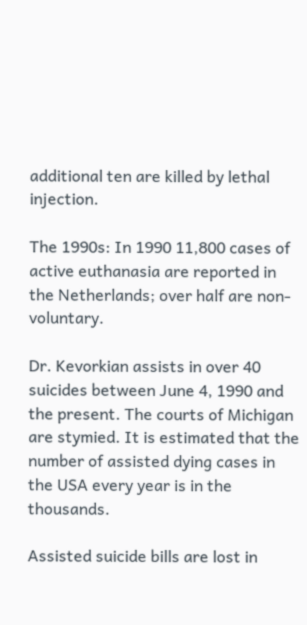additional ten are killed by lethal injection.

The 1990s: In 1990 11,800 cases of active euthanasia are reported in the Netherlands; over half are non-voluntary.

Dr. Kevorkian assists in over 40 suicides between June 4, 1990 and the present. The courts of Michigan are stymied. It is estimated that the number of assisted dying cases in the USA every year is in the thousands.

Assisted suicide bills are lost in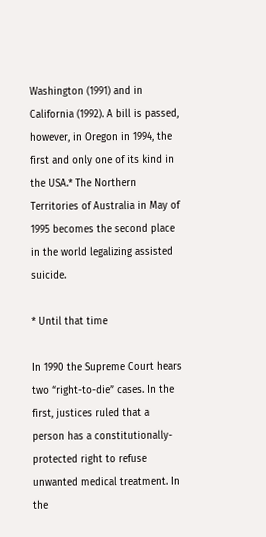Washington (1991) and in California (1992). A bill is passed, however, in Oregon in 1994, the first and only one of its kind in the USA.* The Northern Territories of Australia in May of 1995 becomes the second place in the world legalizing assisted suicide.

* Until that time

In 1990 the Supreme Court hears two “right-to-die” cases. In the first, justices ruled that a person has a constitutionally-protected right to refuse unwanted medical treatment. In the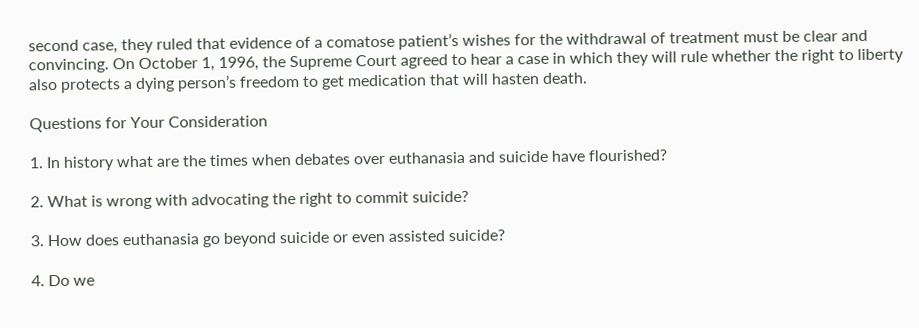second case, they ruled that evidence of a comatose patient’s wishes for the withdrawal of treatment must be clear and convincing. On October 1, 1996, the Supreme Court agreed to hear a case in which they will rule whether the right to liberty also protects a dying person’s freedom to get medication that will hasten death.

Questions for Your Consideration

1. In history what are the times when debates over euthanasia and suicide have flourished?

2. What is wrong with advocating the right to commit suicide?

3. How does euthanasia go beyond suicide or even assisted suicide?

4. Do we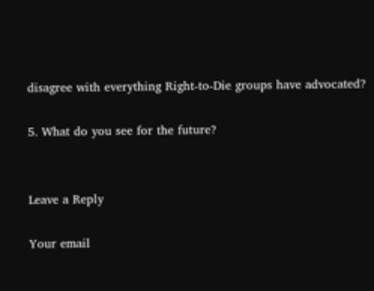disagree with everything Right-to-Die groups have advocated?

5. What do you see for the future?


Leave a Reply

Your email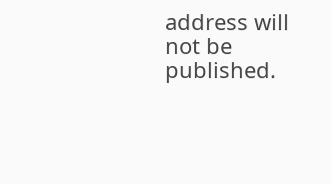address will not be published.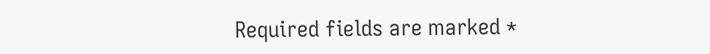Required fields are marked *